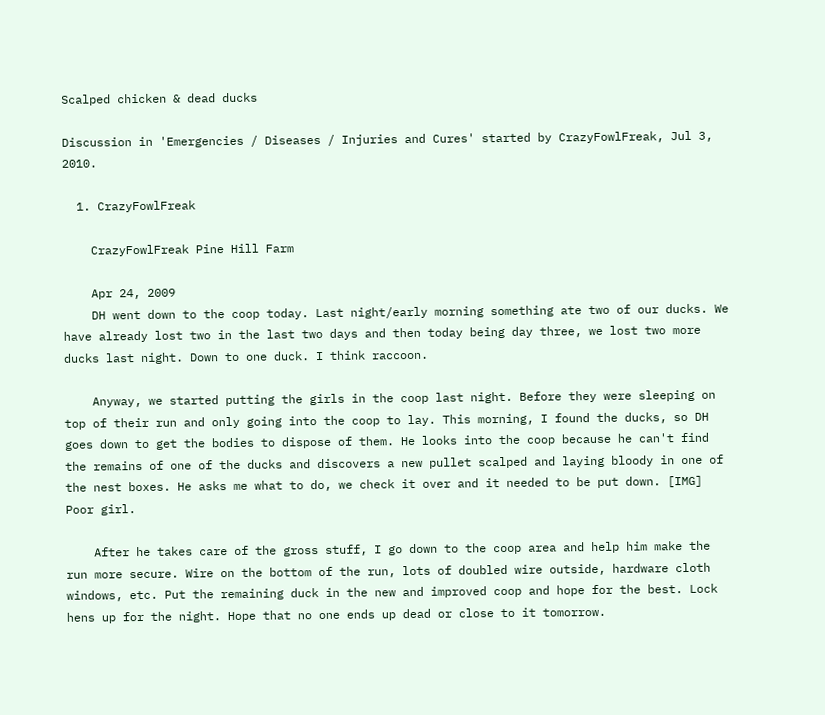Scalped chicken & dead ducks

Discussion in 'Emergencies / Diseases / Injuries and Cures' started by CrazyFowlFreak, Jul 3, 2010.

  1. CrazyFowlFreak

    CrazyFowlFreak Pine Hill Farm

    Apr 24, 2009
    DH went down to the coop today. Last night/early morning something ate two of our ducks. We have already lost two in the last two days and then today being day three, we lost two more ducks last night. Down to one duck. I think raccoon.

    Anyway, we started putting the girls in the coop last night. Before they were sleeping on top of their run and only going into the coop to lay. This morning, I found the ducks, so DH goes down to get the bodies to dispose of them. He looks into the coop because he can't find the remains of one of the ducks and discovers a new pullet scalped and laying bloody in one of the nest boxes. He asks me what to do, we check it over and it needed to be put down. [IMG] Poor girl.

    After he takes care of the gross stuff, I go down to the coop area and help him make the run more secure. Wire on the bottom of the run, lots of doubled wire outside, hardware cloth windows, etc. Put the remaining duck in the new and improved coop and hope for the best. Lock hens up for the night. Hope that no one ends up dead or close to it tomorrow.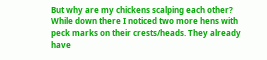But why are my chickens scalping each other? While down there I noticed two more hens with peck marks on their crests/heads. They already have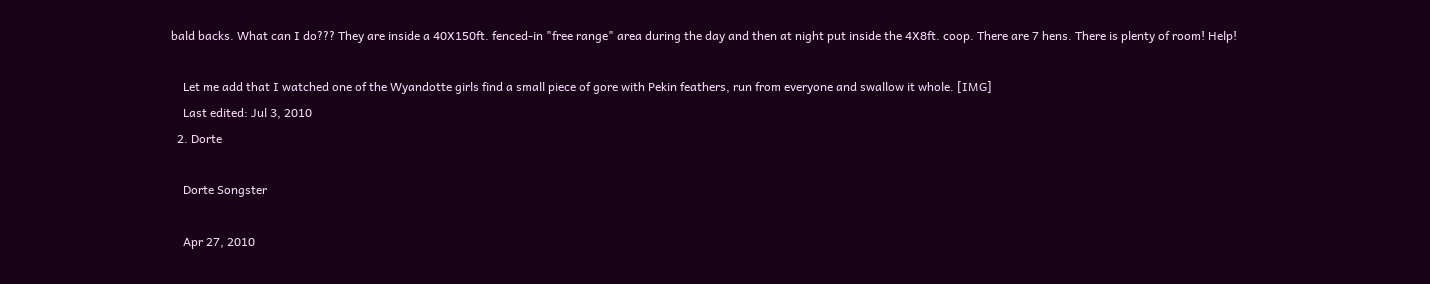bald backs. What can I do??? They are inside a 40X150ft. fenced-in "free range" area during the day and then at night put inside the 4X8ft. coop. There are 7 hens. There is plenty of room! Help!

    Let me add that I watched one of the Wyandotte girls find a small piece of gore with Pekin feathers, run from everyone and swallow it whole. [IMG]
    Last edited: Jul 3, 2010
  2. Dorte

    Dorte Songster

    Apr 27, 2010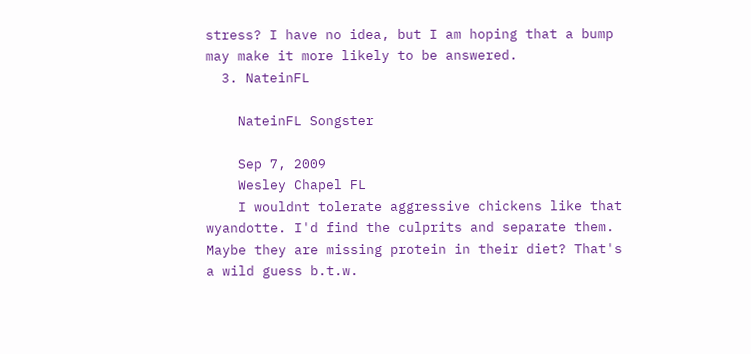stress? I have no idea, but I am hoping that a bump may make it more likely to be answered.
  3. NateinFL

    NateinFL Songster

    Sep 7, 2009
    Wesley Chapel FL
    I wouldnt tolerate aggressive chickens like that wyandotte. I'd find the culprits and separate them. Maybe they are missing protein in their diet? That's a wild guess b.t.w.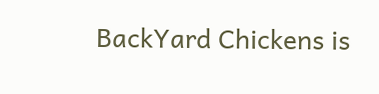BackYard Chickens is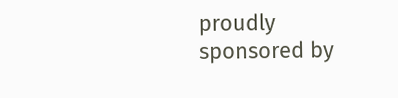proudly sponsored by